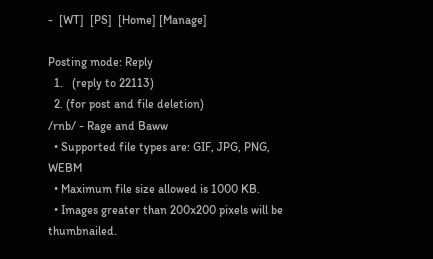-  [WT]  [PS]  [Home] [Manage]

Posting mode: Reply
  1.   (reply to 22113)
  2. (for post and file deletion)
/rnb/ - Rage and Baww
  • Supported file types are: GIF, JPG, PNG, WEBM
  • Maximum file size allowed is 1000 KB.
  • Images greater than 200x200 pixels will be thumbnailed.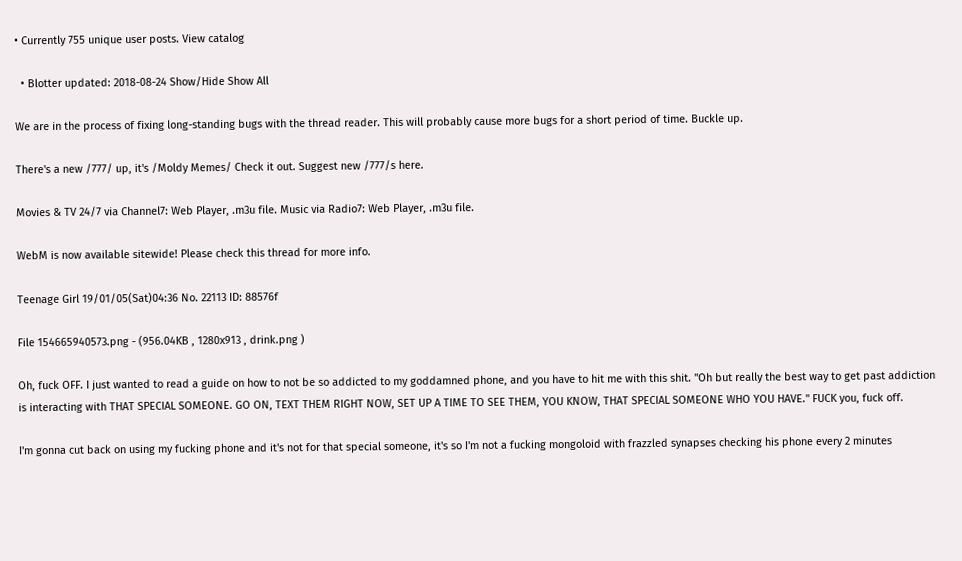• Currently 755 unique user posts. View catalog

  • Blotter updated: 2018-08-24 Show/Hide Show All

We are in the process of fixing long-standing bugs with the thread reader. This will probably cause more bugs for a short period of time. Buckle up.

There's a new /777/ up, it's /Moldy Memes/ Check it out. Suggest new /777/s here.

Movies & TV 24/7 via Channel7: Web Player, .m3u file. Music via Radio7: Web Player, .m3u file.

WebM is now available sitewide! Please check this thread for more info.

Teenage Girl 19/01/05(Sat)04:36 No. 22113 ID: 88576f

File 154665940573.png - (956.04KB , 1280x913 , drink.png )

Oh, fuck OFF. I just wanted to read a guide on how to not be so addicted to my goddamned phone, and you have to hit me with this shit. "Oh but really the best way to get past addiction is interacting with THAT SPECIAL SOMEONE. GO ON, TEXT THEM RIGHT NOW, SET UP A TIME TO SEE THEM, YOU KNOW, THAT SPECIAL SOMEONE WHO YOU HAVE." FUCK you, fuck off.

I'm gonna cut back on using my fucking phone and it's not for that special someone, it's so I'm not a fucking mongoloid with frazzled synapses checking his phone every 2 minutes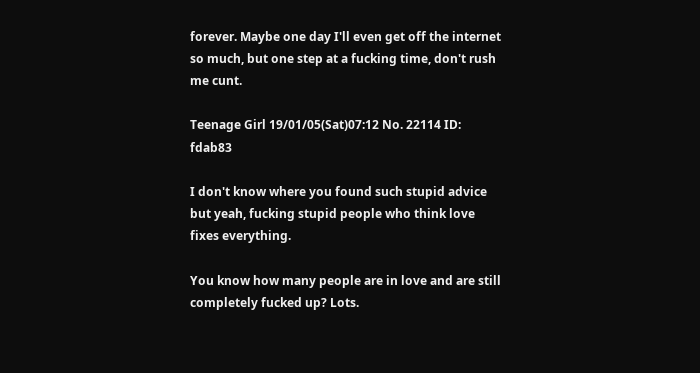forever. Maybe one day I'll even get off the internet so much, but one step at a fucking time, don't rush me cunt.

Teenage Girl 19/01/05(Sat)07:12 No. 22114 ID: fdab83

I don't know where you found such stupid advice but yeah, fucking stupid people who think love fixes everything.

You know how many people are in love and are still completely fucked up? Lots.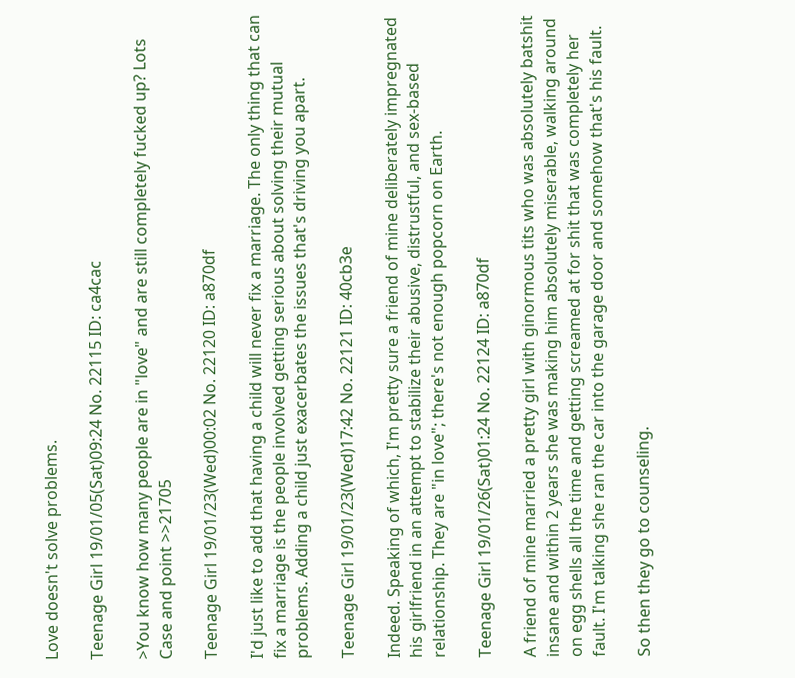Love doesn't solve problems.

Teenage Girl 19/01/05(Sat)09:24 No. 22115 ID: ca4cac

>You know how many people are in "love" and are still completely fucked up? Lots
Case and point >>21705

Teenage Girl 19/01/23(Wed)00:02 No. 22120 ID: a870df

I'd just like to add that having a child will never fix a marriage. The only thing that can fix a marriage is the people involved getting serious about solving their mutual problems. Adding a child just exacerbates the issues that's driving you apart.

Teenage Girl 19/01/23(Wed)17:42 No. 22121 ID: 40cb3e

Indeed. Speaking of which, I'm pretty sure a friend of mine deliberately impregnated his girlfriend in an attempt to stabilize their abusive, distrustful, and sex-based relationship. They are "in love"; there's not enough popcorn on Earth.

Teenage Girl 19/01/26(Sat)01:24 No. 22124 ID: a870df

A friend of mine married a pretty girl with ginormous tits who was absolutely batshit insane and within 2 years she was making him absolutely miserable, walking around on egg shells all the time and getting screamed at for shit that was completely her fault. I'm talking she ran the car into the garage door and somehow that's his fault.

So then they go to counseling.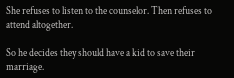She refuses to listen to the counselor. Then refuses to attend altogether.

So he decides they should have a kid to save their marriage.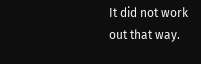It did not work out that way.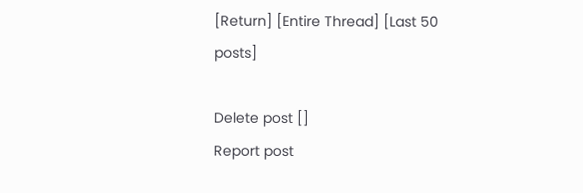[Return] [Entire Thread] [Last 50 posts]

Delete post []
Report post